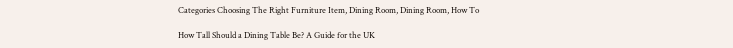Categories Choosing The Right Furniture Item, Dining Room, Dining Room, How To

How Tall Should a Dining Table Be? A Guide for the UK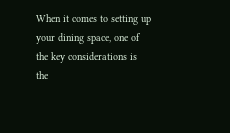When it comes to setting up your dining space, one of the key considerations is the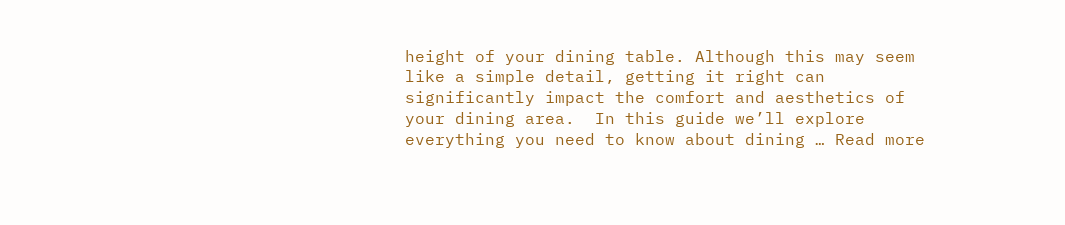height of your dining table. Although this may seem like a simple detail, getting it right can significantly impact the comfort and aesthetics of your dining area.  In this guide we’ll explore everything you need to know about dining … Read more